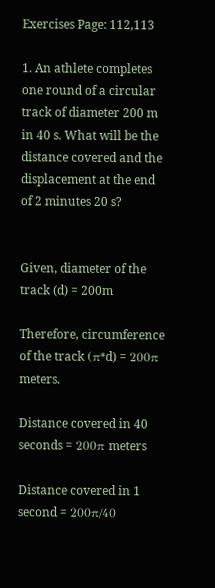Exercises Page: 112,113

1. An athlete completes one round of a circular track of diameter 200 m in 40 s. What will be the distance covered and the displacement at the end of 2 minutes 20 s?


Given, diameter of the track (d) = 200m

Therefore, circumference of the track (π*d) = 200π meters.

Distance covered in 40 seconds = 200π meters

Distance covered in 1 second = 200π/40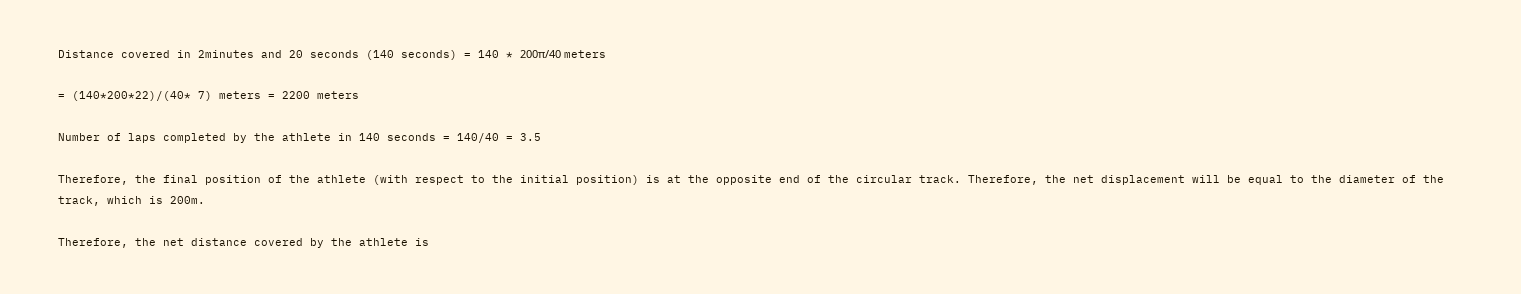Distance covered in 2minutes and 20 seconds (140 seconds) = 140 * 200π/40 meters

= (140*200*22)/(40* 7) meters = 2200 meters

Number of laps completed by the athlete in 140 seconds = 140/40 = 3.5

Therefore, the final position of the athlete (with respect to the initial position) is at the opposite end of the circular track. Therefore, the net displacement will be equal to the diameter of the track, which is 200m.

Therefore, the net distance covered by the athlete is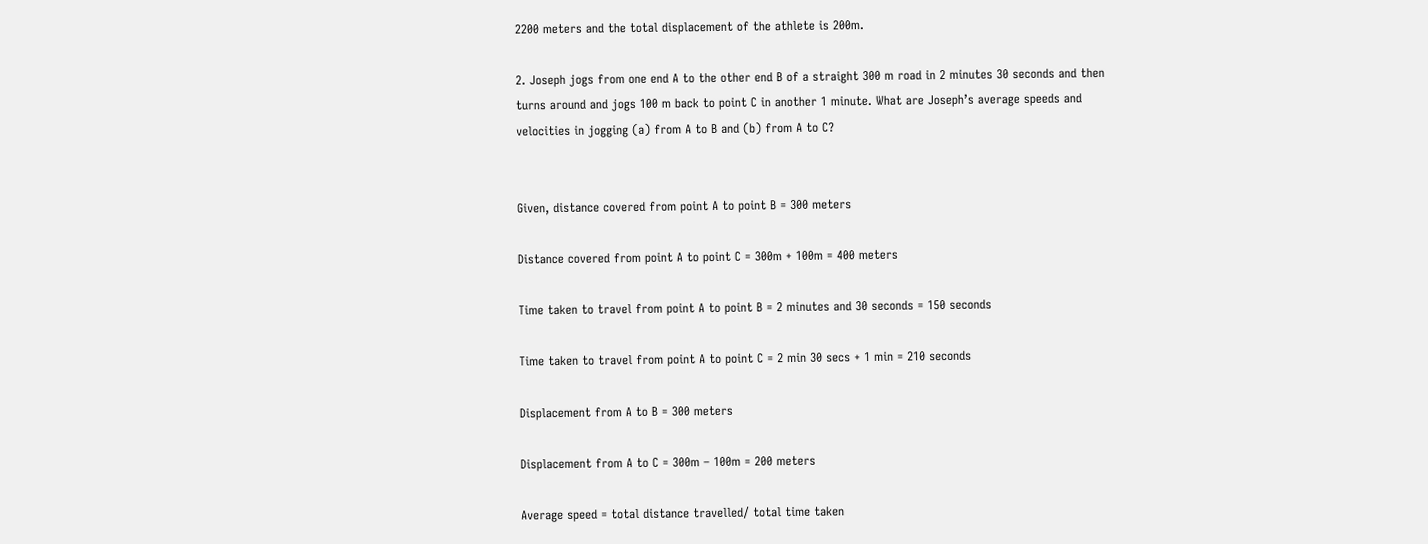2200 meters and the total displacement of the athlete is 200m.

2. Joseph jogs from one end A to the other end B of a straight 300 m road in 2 minutes 30 seconds and then turns around and jogs 100 m back to point C in another 1 minute. What are Joseph’s average speeds and velocities in jogging (a) from A to B and (b) from A to C?


Given, distance covered from point A to point B = 300 meters

Distance covered from point A to point C = 300m + 100m = 400 meters

Time taken to travel from point A to point B = 2 minutes and 30 seconds = 150 seconds

Time taken to travel from point A to point C = 2 min 30 secs + 1 min = 210 seconds

Displacement from A to B = 300 meters

Displacement from A to C = 300m – 100m = 200 meters

Average speed = total distance travelled/ total time taken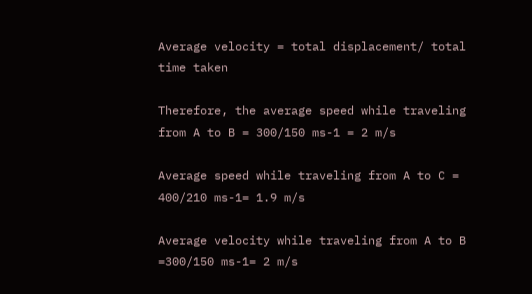Average velocity = total displacement/ total time taken

Therefore, the average speed while traveling from A to B = 300/150 ms-1 = 2 m/s

Average speed while traveling from A to C = 400/210 ms-1= 1.9 m/s

Average velocity while traveling from A to B =300/150 ms-1= 2 m/s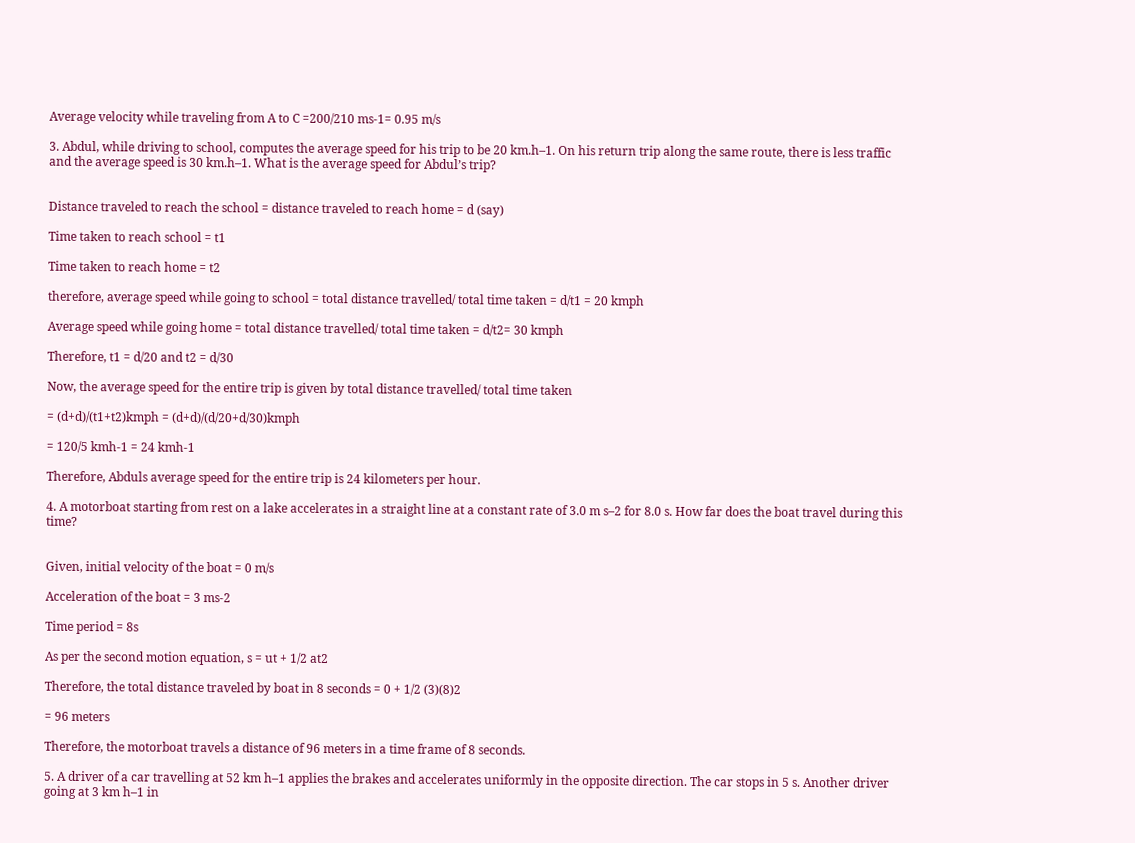Average velocity while traveling from A to C =200/210 ms-1= 0.95 m/s

3. Abdul, while driving to school, computes the average speed for his trip to be 20 km.h–1. On his return trip along the same route, there is less traffic and the average speed is 30 km.h–1. What is the average speed for Abdul’s trip?


Distance traveled to reach the school = distance traveled to reach home = d (say)

Time taken to reach school = t1

Time taken to reach home = t2

therefore, average speed while going to school = total distance travelled/ total time taken = d/t1 = 20 kmph

Average speed while going home = total distance travelled/ total time taken = d/t2= 30 kmph

Therefore, t1 = d/20 and t2 = d/30

Now, the average speed for the entire trip is given by total distance travelled/ total time taken

= (d+d)/(t1+t2)kmph = (d+d)/(d/20+d/30)kmph

= 120/5 kmh-1 = 24 kmh-1

Therefore, Abduls average speed for the entire trip is 24 kilometers per hour.

4. A motorboat starting from rest on a lake accelerates in a straight line at a constant rate of 3.0 m s–2 for 8.0 s. How far does the boat travel during this time?


Given, initial velocity of the boat = 0 m/s

Acceleration of the boat = 3 ms-2

Time period = 8s

As per the second motion equation, s = ut + 1/2 at2

Therefore, the total distance traveled by boat in 8 seconds = 0 + 1/2 (3)(8)2

= 96 meters

Therefore, the motorboat travels a distance of 96 meters in a time frame of 8 seconds.

5. A driver of a car travelling at 52 km h–1 applies the brakes and accelerates uniformly in the opposite direction. The car stops in 5 s. Another driver going at 3 km h–1 in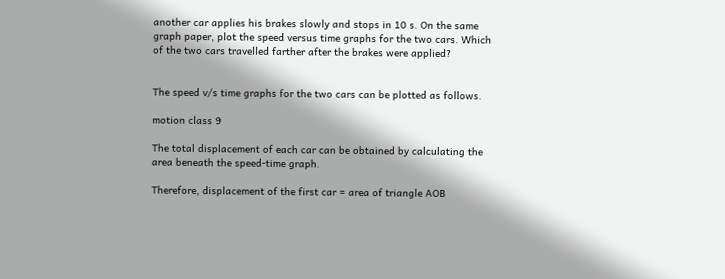another car applies his brakes slowly and stops in 10 s. On the same graph paper, plot the speed versus time graphs for the two cars. Which of the two cars travelled farther after the brakes were applied?


The speed v/s time graphs for the two cars can be plotted as follows.

motion class 9

The total displacement of each car can be obtained by calculating the area beneath the speed-time graph.

Therefore, displacement of the first car = area of triangle AOB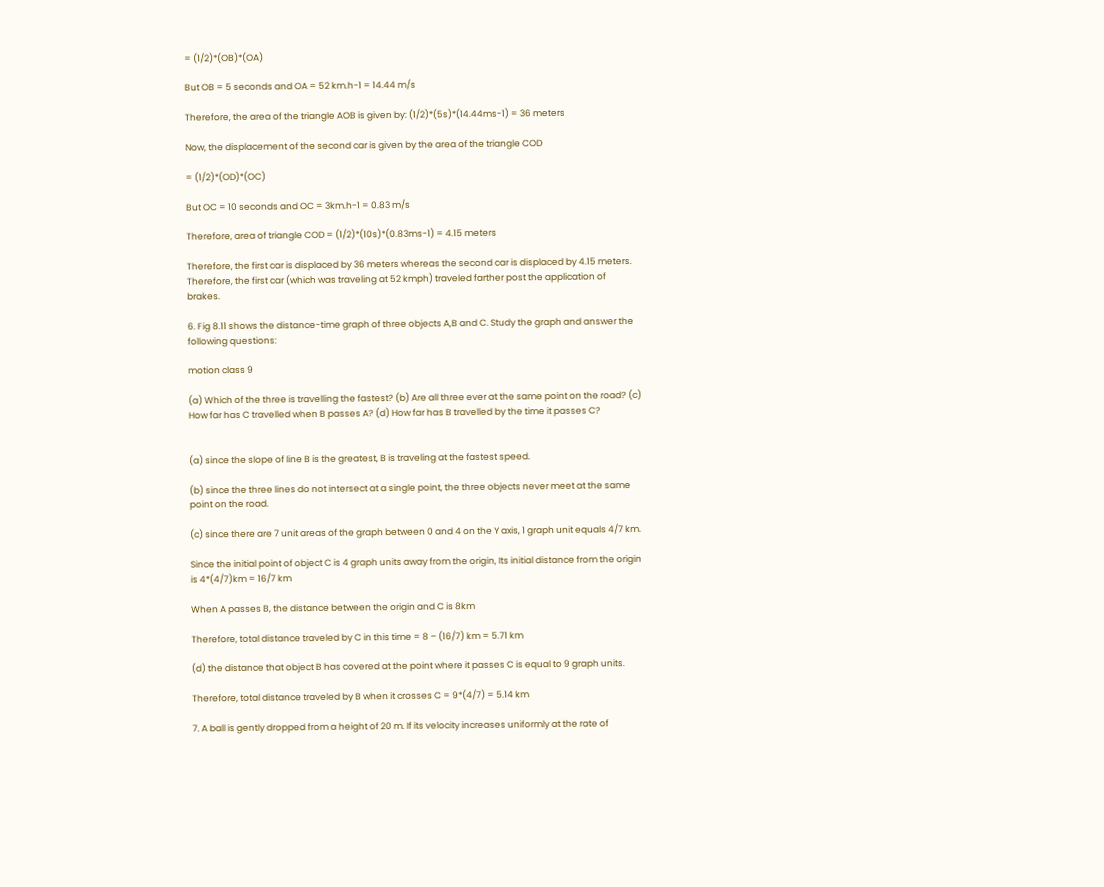= (1/2)*(OB)*(OA)

But OB = 5 seconds and OA = 52 km.h-1 = 14.44 m/s

Therefore, the area of the triangle AOB is given by: (1/2)*(5s)*(14.44ms-1) = 36 meters

Now, the displacement of the second car is given by the area of the triangle COD

= (1/2)*(OD)*(OC)

But OC = 10 seconds and OC = 3km.h-1 = 0.83 m/s

Therefore, area of triangle COD = (1/2)*(10s)*(0.83ms-1) = 4.15 meters

Therefore, the first car is displaced by 36 meters whereas the second car is displaced by 4.15 meters. Therefore, the first car (which was traveling at 52 kmph) traveled farther post the application of brakes.

6. Fig 8.11 shows the distance-time graph of three objects A,B and C. Study the graph and answer the following questions:

motion class 9

(a) Which of the three is travelling the fastest? (b) Are all three ever at the same point on the road? (c) How far has C travelled when B passes A? (d) How far has B travelled by the time it passes C?


(a) since the slope of line B is the greatest, B is traveling at the fastest speed.

(b) since the three lines do not intersect at a single point, the three objects never meet at the same point on the road.

(c) since there are 7 unit areas of the graph between 0 and 4 on the Y axis, 1 graph unit equals 4/7 km.

Since the initial point of object C is 4 graph units away from the origin, Its initial distance from the origin is 4*(4/7)km = 16/7 km

When A passes B, the distance between the origin and C is 8km

Therefore, total distance traveled by C in this time = 8 – (16/7) km = 5.71 km

(d) the distance that object B has covered at the point where it passes C is equal to 9 graph units.

Therefore, total distance traveled by B when it crosses C = 9*(4/7) = 5.14 km

7. A ball is gently dropped from a height of 20 m. If its velocity increases uniformly at the rate of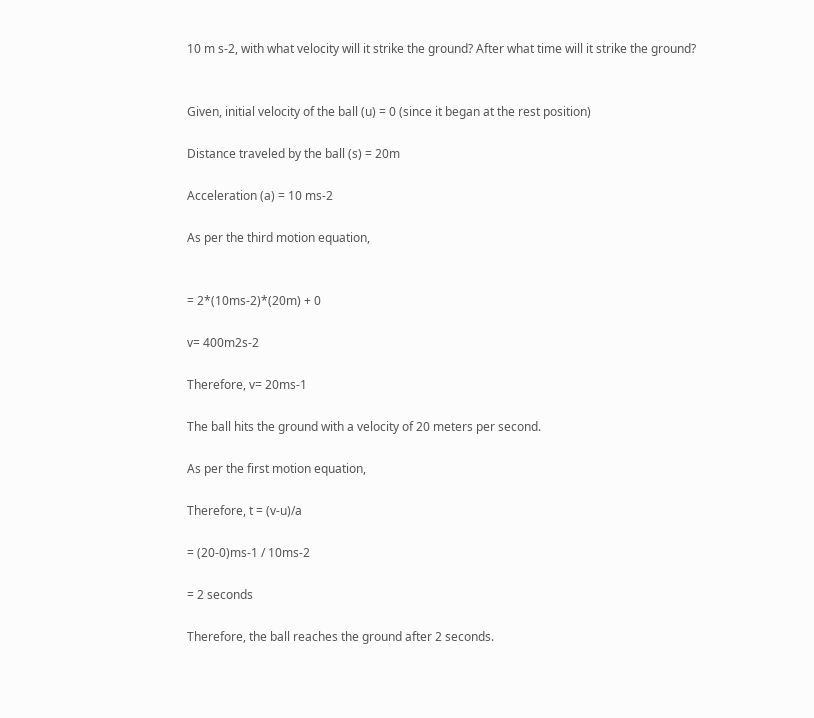10 m s-2, with what velocity will it strike the ground? After what time will it strike the ground?


Given, initial velocity of the ball (u) = 0 (since it began at the rest position)

Distance traveled by the ball (s) = 20m

Acceleration (a) = 10 ms-2

As per the third motion equation,


= 2*(10ms-2)*(20m) + 0

v= 400m2s-2

Therefore, v= 20ms-1

The ball hits the ground with a velocity of 20 meters per second.

As per the first motion equation,

Therefore, t = (v-u)/a

= (20-0)ms-1 / 10ms-2

= 2 seconds

Therefore, the ball reaches the ground after 2 seconds.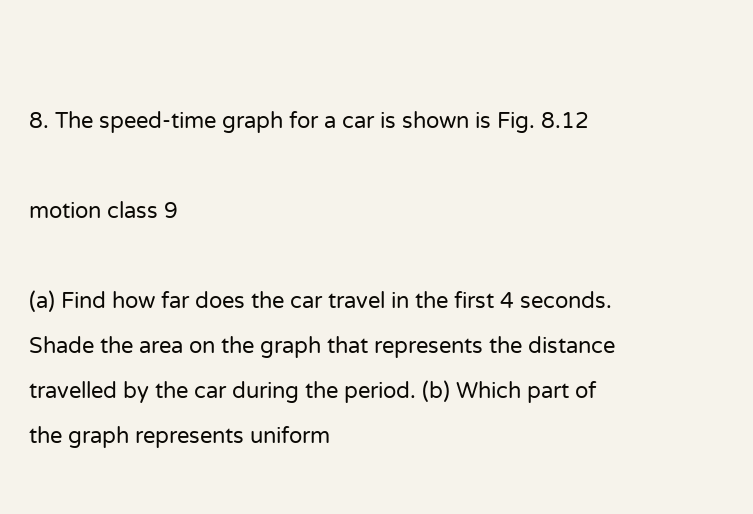8. The speed-time graph for a car is shown is Fig. 8.12

motion class 9

(a) Find how far does the car travel in the first 4 seconds. Shade the area on the graph that represents the distance travelled by the car during the period. (b) Which part of the graph represents uniform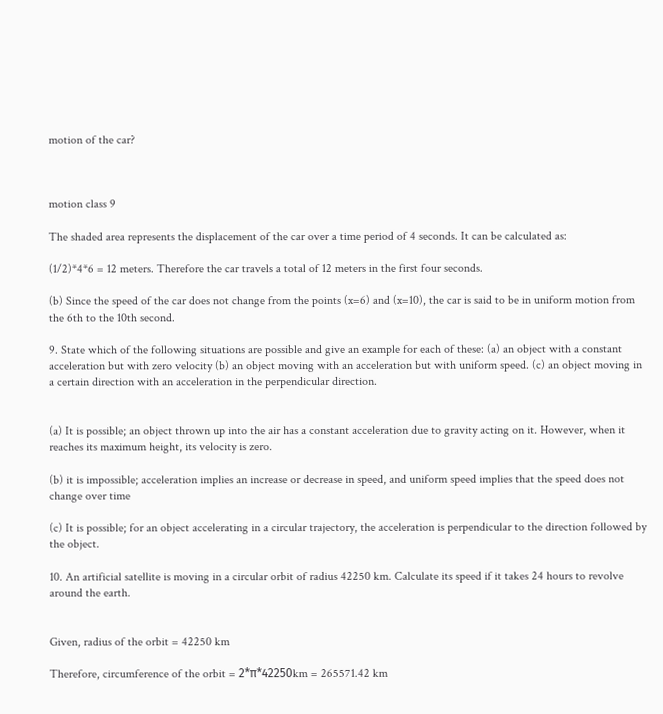motion of the car?



motion class 9

The shaded area represents the displacement of the car over a time period of 4 seconds. It can be calculated as:

(1/2)*4*6 = 12 meters. Therefore the car travels a total of 12 meters in the first four seconds.

(b) Since the speed of the car does not change from the points (x=6) and (x=10), the car is said to be in uniform motion from the 6th to the 10th second.

9. State which of the following situations are possible and give an example for each of these: (a) an object with a constant acceleration but with zero velocity (b) an object moving with an acceleration but with uniform speed. (c) an object moving in a certain direction with an acceleration in the perpendicular direction.


(a) It is possible; an object thrown up into the air has a constant acceleration due to gravity acting on it. However, when it reaches its maximum height, its velocity is zero.

(b) it is impossible; acceleration implies an increase or decrease in speed, and uniform speed implies that the speed does not change over time

(c) It is possible; for an object accelerating in a circular trajectory, the acceleration is perpendicular to the direction followed by the object.

10. An artificial satellite is moving in a circular orbit of radius 42250 km. Calculate its speed if it takes 24 hours to revolve around the earth.


Given, radius of the orbit = 42250 km

Therefore, circumference of the orbit = 2*π*42250km = 265571.42 km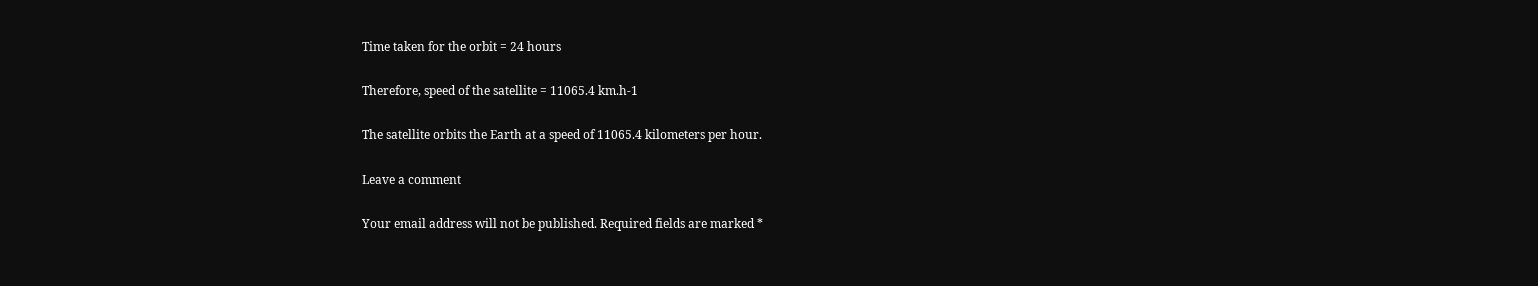Time taken for the orbit = 24 hours

Therefore, speed of the satellite = 11065.4 km.h-1

The satellite orbits the Earth at a speed of 11065.4 kilometers per hour.

Leave a comment

Your email address will not be published. Required fields are marked *